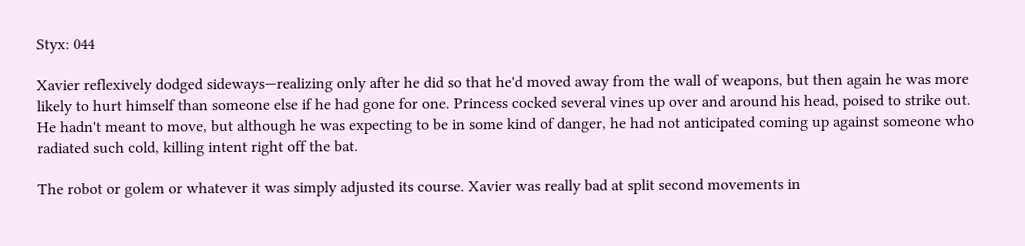Styx: 044

Xavier reflexively dodged sideways—realizing only after he did so that he'd moved away from the wall of weapons, but then again he was more likely to hurt himself than someone else if he had gone for one. Princess cocked several vines up over and around his head, poised to strike out. He hadn't meant to move, but although he was expecting to be in some kind of danger, he had not anticipated coming up against someone who radiated such cold, killing intent right off the bat.

The robot or golem or whatever it was simply adjusted its course. Xavier was really bad at split second movements in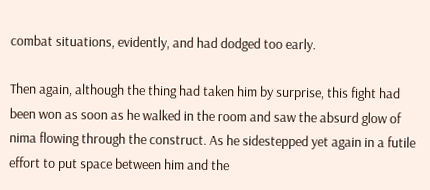combat situations, evidently, and had dodged too early.

Then again, although the thing had taken him by surprise, this fight had been won as soon as he walked in the room and saw the absurd glow of nima flowing through the construct. As he sidestepped yet again in a futile effort to put space between him and the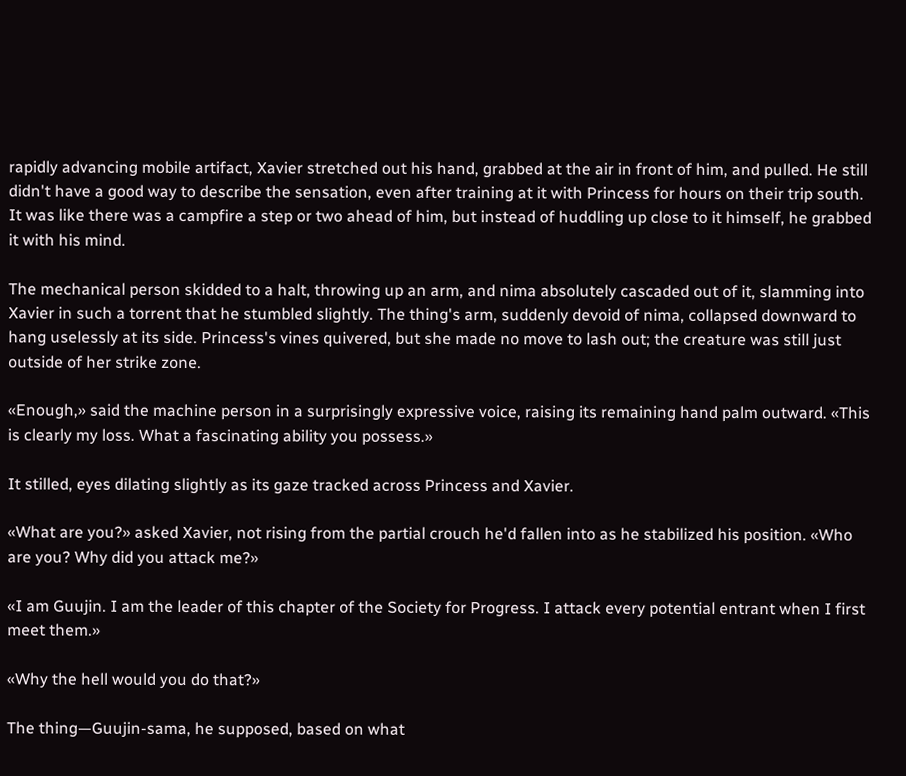rapidly advancing mobile artifact, Xavier stretched out his hand, grabbed at the air in front of him, and pulled. He still didn't have a good way to describe the sensation, even after training at it with Princess for hours on their trip south. It was like there was a campfire a step or two ahead of him, but instead of huddling up close to it himself, he grabbed it with his mind.

The mechanical person skidded to a halt, throwing up an arm, and nima absolutely cascaded out of it, slamming into Xavier in such a torrent that he stumbled slightly. The thing's arm, suddenly devoid of nima, collapsed downward to hang uselessly at its side. Princess's vines quivered, but she made no move to lash out; the creature was still just outside of her strike zone.

«Enough,» said the machine person in a surprisingly expressive voice, raising its remaining hand palm outward. «This is clearly my loss. What a fascinating ability you possess.»

It stilled, eyes dilating slightly as its gaze tracked across Princess and Xavier.

«What are you?» asked Xavier, not rising from the partial crouch he'd fallen into as he stabilized his position. «Who are you? Why did you attack me?»

«I am Guujin. I am the leader of this chapter of the Society for Progress. I attack every potential entrant when I first meet them.»

«Why the hell would you do that?»

The thing—Guujin-sama, he supposed, based on what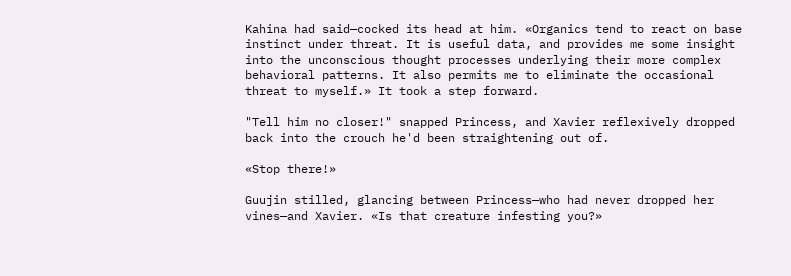Kahina had said—cocked its head at him. «Organics tend to react on base instinct under threat. It is useful data, and provides me some insight into the unconscious thought processes underlying their more complex behavioral patterns. It also permits me to eliminate the occasional threat to myself.» It took a step forward.

"Tell him no closer!" snapped Princess, and Xavier reflexively dropped back into the crouch he'd been straightening out of.

«Stop there!»

Guujin stilled, glancing between Princess—who had never dropped her vines—and Xavier. «Is that creature infesting you?»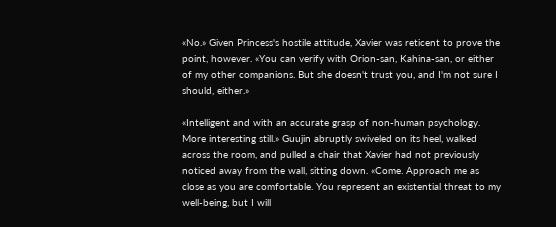«No.» Given Princess's hostile attitude, Xavier was reticent to prove the point, however. «You can verify with Orion-san, Kahina-san, or either of my other companions. But she doesn't trust you, and I'm not sure I should, either.»

«Intelligent and with an accurate grasp of non-human psychology. More interesting still.» Guujin abruptly swiveled on its heel, walked across the room, and pulled a chair that Xavier had not previously noticed away from the wall, sitting down. «Come. Approach me as close as you are comfortable. You represent an existential threat to my well-being, but I will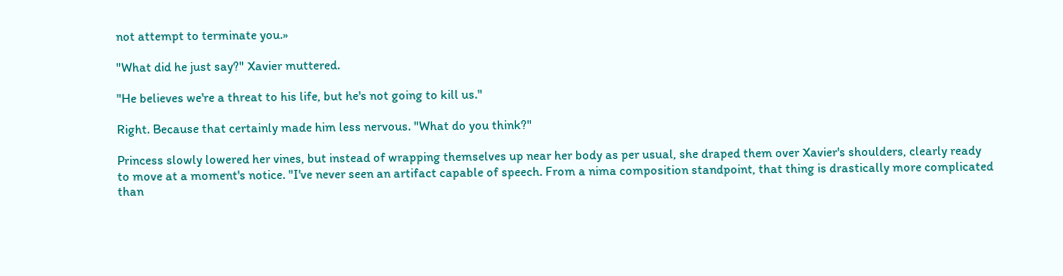not attempt to terminate you.»

"What did he just say?" Xavier muttered.

"He believes we're a threat to his life, but he's not going to kill us."

Right. Because that certainly made him less nervous. "What do you think?"

Princess slowly lowered her vines, but instead of wrapping themselves up near her body as per usual, she draped them over Xavier's shoulders, clearly ready to move at a moment's notice. "I've never seen an artifact capable of speech. From a nima composition standpoint, that thing is drastically more complicated than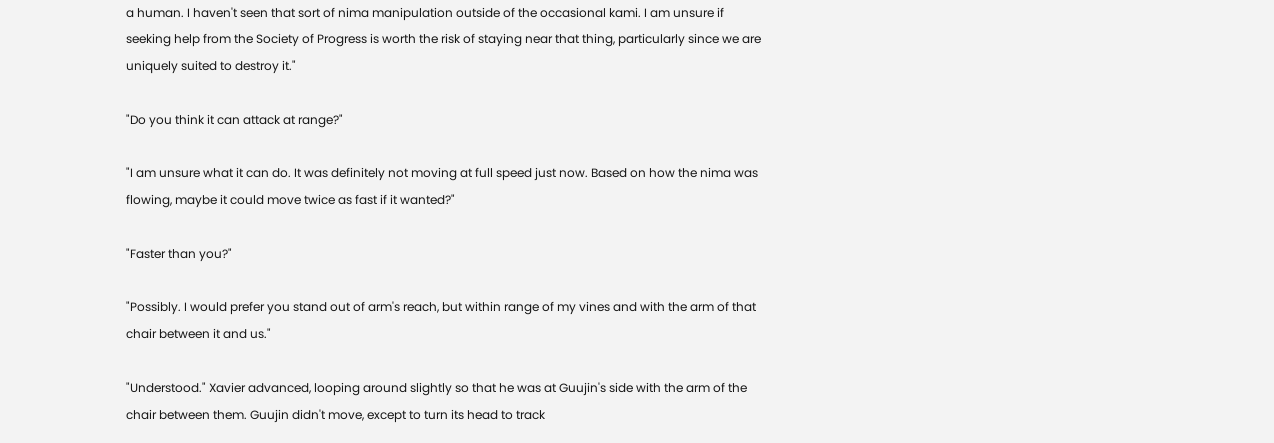a human. I haven't seen that sort of nima manipulation outside of the occasional kami. I am unsure if seeking help from the Society of Progress is worth the risk of staying near that thing, particularly since we are uniquely suited to destroy it."

"Do you think it can attack at range?"

"I am unsure what it can do. It was definitely not moving at full speed just now. Based on how the nima was flowing, maybe it could move twice as fast if it wanted?"

"Faster than you?"

"Possibly. I would prefer you stand out of arm's reach, but within range of my vines and with the arm of that chair between it and us."

"Understood." Xavier advanced, looping around slightly so that he was at Guujin's side with the arm of the chair between them. Guujin didn't move, except to turn its head to track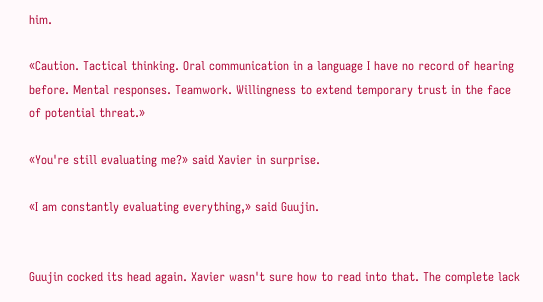him.

«Caution. Tactical thinking. Oral communication in a language I have no record of hearing before. Mental responses. Teamwork. Willingness to extend temporary trust in the face of potential threat.»

«You're still evaluating me?» said Xavier in surprise.

«I am constantly evaluating everything,» said Guujin.


Guujin cocked its head again. Xavier wasn't sure how to read into that. The complete lack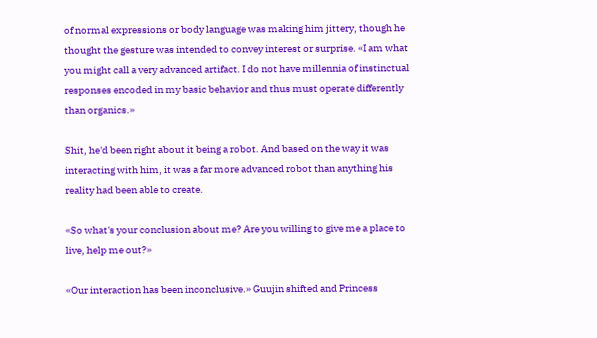of normal expressions or body language was making him jittery, though he thought the gesture was intended to convey interest or surprise. «I am what you might call a very advanced artifact. I do not have millennia of instinctual responses encoded in my basic behavior and thus must operate differently than organics.»

Shit, he'd been right about it being a robot. And based on the way it was interacting with him, it was a far more advanced robot than anything his reality had been able to create.

«So what's your conclusion about me? Are you willing to give me a place to live, help me out?»

«Our interaction has been inconclusive.» Guujin shifted and Princess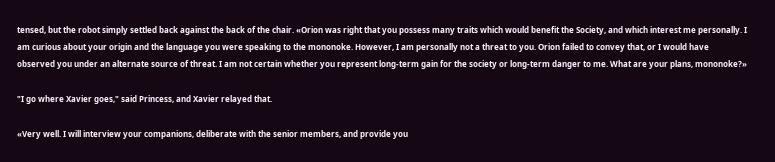tensed, but the robot simply settled back against the back of the chair. «Orion was right that you possess many traits which would benefit the Society, and which interest me personally. I am curious about your origin and the language you were speaking to the mononoke. However, I am personally not a threat to you. Orion failed to convey that, or I would have observed you under an alternate source of threat. I am not certain whether you represent long-term gain for the society or long-term danger to me. What are your plans, mononoke?»

"I go where Xavier goes," said Princess, and Xavier relayed that.

«Very well. I will interview your companions, deliberate with the senior members, and provide you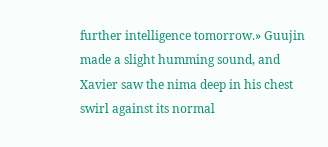further intelligence tomorrow.» Guujin made a slight humming sound, and Xavier saw the nima deep in his chest swirl against its normal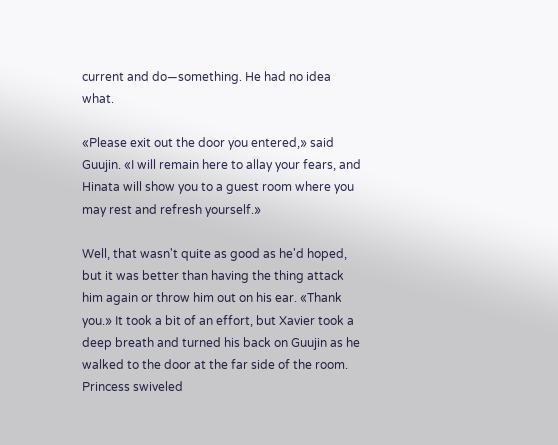current and do—something. He had no idea what.

«Please exit out the door you entered,» said Guujin. «I will remain here to allay your fears, and Hinata will show you to a guest room where you may rest and refresh yourself.»

Well, that wasn't quite as good as he'd hoped, but it was better than having the thing attack him again or throw him out on his ear. «Thank you.» It took a bit of an effort, but Xavier took a deep breath and turned his back on Guujin as he walked to the door at the far side of the room. Princess swiveled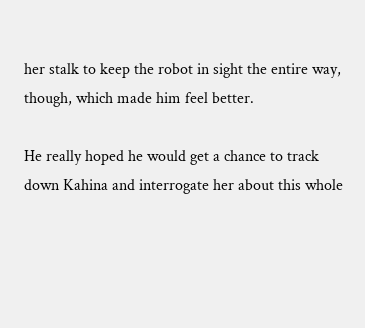her stalk to keep the robot in sight the entire way, though, which made him feel better.

He really hoped he would get a chance to track down Kahina and interrogate her about this whole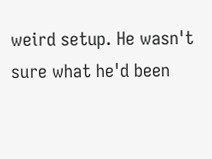weird setup. He wasn't sure what he'd been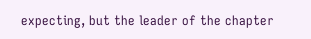expecting, but the leader of the chapter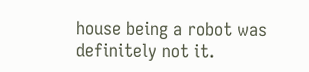house being a robot was definitely not it.